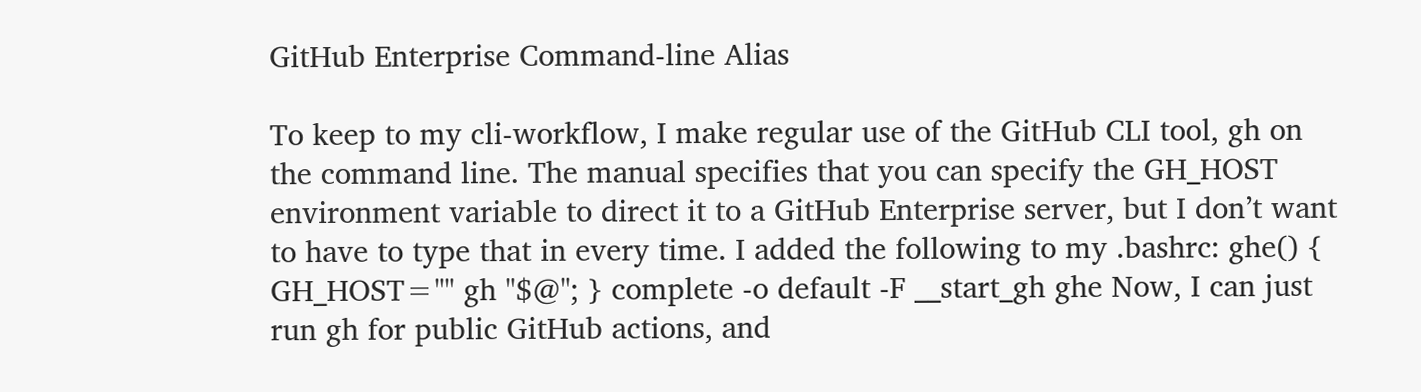GitHub Enterprise Command-line Alias

To keep to my cli-workflow, I make regular use of the GitHub CLI tool, gh on the command line. The manual specifies that you can specify the GH_HOST environment variable to direct it to a GitHub Enterprise server, but I don’t want to have to type that in every time. I added the following to my .bashrc: ghe() { GH_HOST="" gh "$@"; } complete -o default -F __start_gh ghe Now, I can just run gh for public GitHub actions, and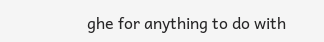ghe for anything to do with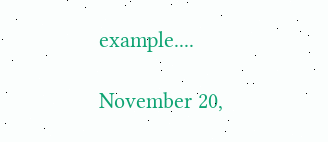example....

November 20,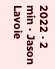2022 · 2 min · Jason Lavoie